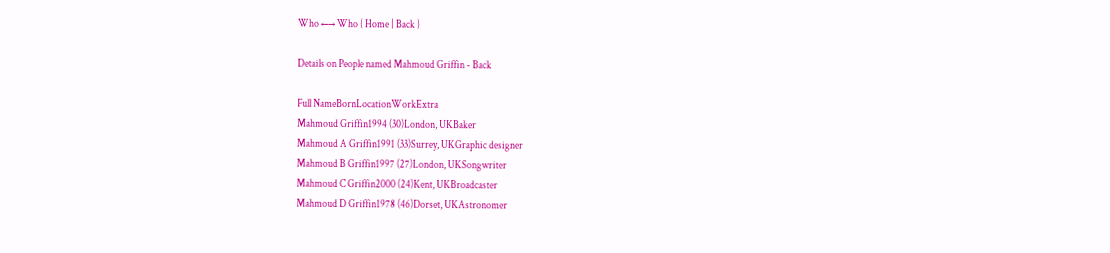Who ←→ Who { Home | Back }

Details on People named Mahmoud Griffin - Back

Full NameBornLocationWorkExtra
Mahmoud Griffin1994 (30)London, UKBaker
Mahmoud A Griffin1991 (33)Surrey, UKGraphic designer
Mahmoud B Griffin1997 (27)London, UKSongwriter
Mahmoud C Griffin2000 (24)Kent, UKBroadcaster
Mahmoud D Griffin1978 (46)Dorset, UKAstronomer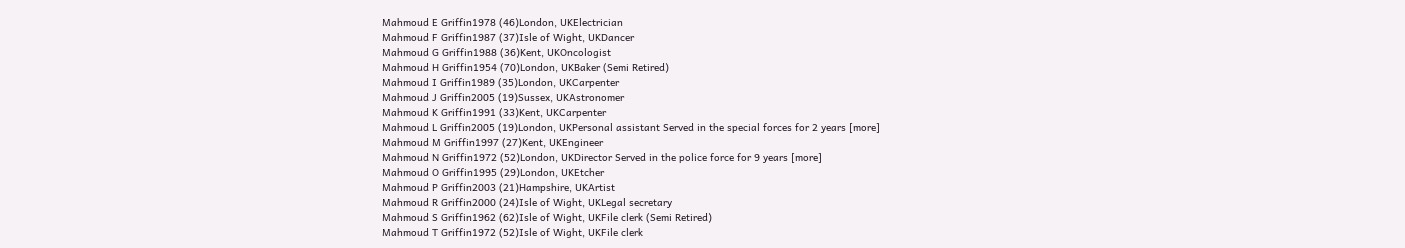Mahmoud E Griffin1978 (46)London, UKElectrician
Mahmoud F Griffin1987 (37)Isle of Wight, UKDancer
Mahmoud G Griffin1988 (36)Kent, UKOncologist
Mahmoud H Griffin1954 (70)London, UKBaker (Semi Retired)
Mahmoud I Griffin1989 (35)London, UKCarpenter
Mahmoud J Griffin2005 (19)Sussex, UKAstronomer
Mahmoud K Griffin1991 (33)Kent, UKCarpenter
Mahmoud L Griffin2005 (19)London, UKPersonal assistant Served in the special forces for 2 years [more]
Mahmoud M Griffin1997 (27)Kent, UKEngineer
Mahmoud N Griffin1972 (52)London, UKDirector Served in the police force for 9 years [more]
Mahmoud O Griffin1995 (29)London, UKEtcher
Mahmoud P Griffin2003 (21)Hampshire, UKArtist
Mahmoud R Griffin2000 (24)Isle of Wight, UKLegal secretary
Mahmoud S Griffin1962 (62)Isle of Wight, UKFile clerk (Semi Retired)
Mahmoud T Griffin1972 (52)Isle of Wight, UKFile clerk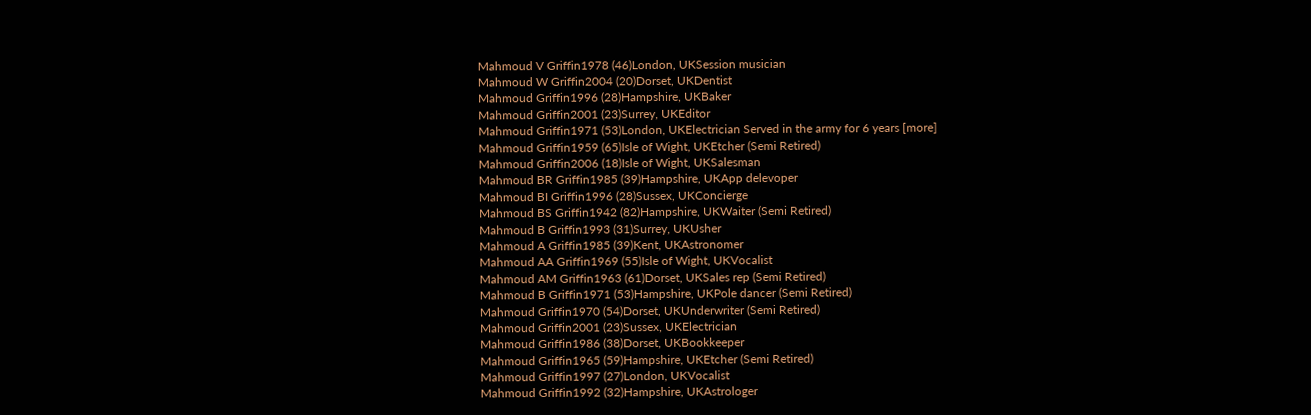Mahmoud V Griffin1978 (46)London, UKSession musician
Mahmoud W Griffin2004 (20)Dorset, UKDentist
Mahmoud Griffin1996 (28)Hampshire, UKBaker
Mahmoud Griffin2001 (23)Surrey, UKEditor
Mahmoud Griffin1971 (53)London, UKElectrician Served in the army for 6 years [more]
Mahmoud Griffin1959 (65)Isle of Wight, UKEtcher (Semi Retired)
Mahmoud Griffin2006 (18)Isle of Wight, UKSalesman
Mahmoud BR Griffin1985 (39)Hampshire, UKApp delevoper
Mahmoud BI Griffin1996 (28)Sussex, UKConcierge
Mahmoud BS Griffin1942 (82)Hampshire, UKWaiter (Semi Retired)
Mahmoud B Griffin1993 (31)Surrey, UKUsher
Mahmoud A Griffin1985 (39)Kent, UKAstronomer
Mahmoud AA Griffin1969 (55)Isle of Wight, UKVocalist
Mahmoud AM Griffin1963 (61)Dorset, UKSales rep (Semi Retired)
Mahmoud B Griffin1971 (53)Hampshire, UKPole dancer (Semi Retired)
Mahmoud Griffin1970 (54)Dorset, UKUnderwriter (Semi Retired)
Mahmoud Griffin2001 (23)Sussex, UKElectrician
Mahmoud Griffin1986 (38)Dorset, UKBookkeeper
Mahmoud Griffin1965 (59)Hampshire, UKEtcher (Semi Retired)
Mahmoud Griffin1997 (27)London, UKVocalist
Mahmoud Griffin1992 (32)Hampshire, UKAstrologer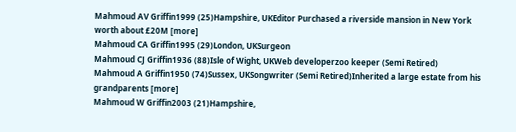Mahmoud AV Griffin1999 (25)Hampshire, UKEditor Purchased a riverside mansion in New York worth about £20M [more]
Mahmoud CA Griffin1995 (29)London, UKSurgeon
Mahmoud CJ Griffin1936 (88)Isle of Wight, UKWeb developerzoo keeper (Semi Retired)
Mahmoud A Griffin1950 (74)Sussex, UKSongwriter (Semi Retired)Inherited a large estate from his grandparents [more]
Mahmoud W Griffin2003 (21)Hampshire,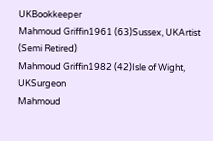UKBookkeeper
Mahmoud Griffin1961 (63)Sussex, UKArtist (Semi Retired)
Mahmoud Griffin1982 (42)Isle of Wight, UKSurgeon
Mahmoud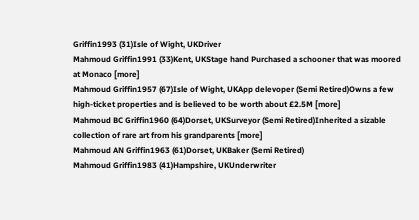Griffin1993 (31)Isle of Wight, UKDriver
Mahmoud Griffin1991 (33)Kent, UKStage hand Purchased a schooner that was moored at Monaco [more]
Mahmoud Griffin1957 (67)Isle of Wight, UKApp delevoper (Semi Retired)Owns a few high-ticket properties and is believed to be worth about £2.5M [more]
Mahmoud BC Griffin1960 (64)Dorset, UKSurveyor (Semi Retired)Inherited a sizable collection of rare art from his grandparents [more]
Mahmoud AN Griffin1963 (61)Dorset, UKBaker (Semi Retired)
Mahmoud Griffin1983 (41)Hampshire, UKUnderwriter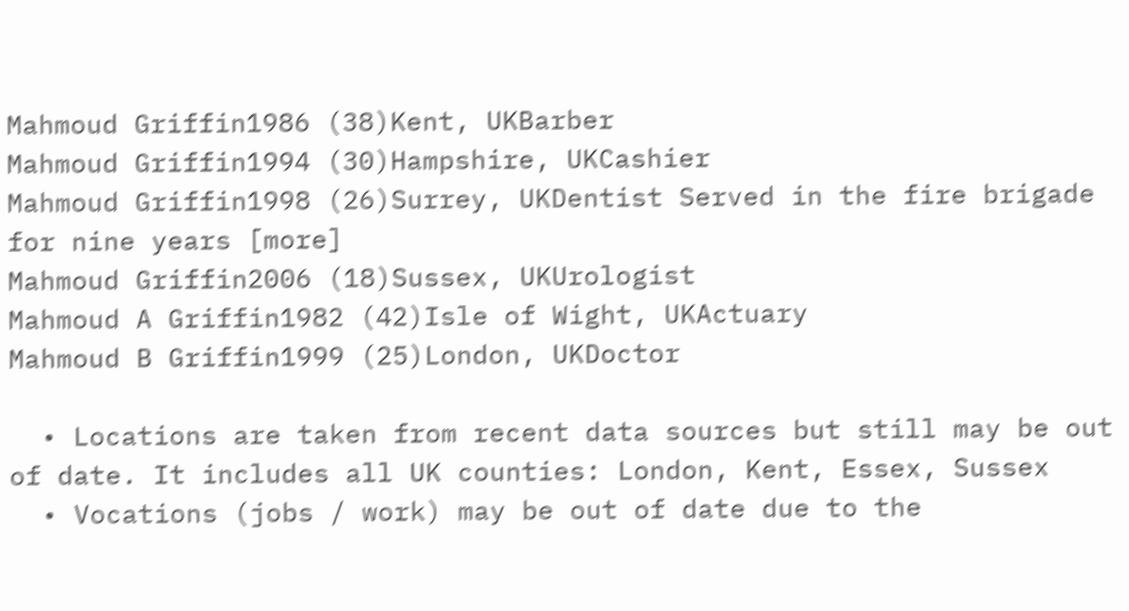Mahmoud Griffin1986 (38)Kent, UKBarber
Mahmoud Griffin1994 (30)Hampshire, UKCashier
Mahmoud Griffin1998 (26)Surrey, UKDentist Served in the fire brigade for nine years [more]
Mahmoud Griffin2006 (18)Sussex, UKUrologist
Mahmoud A Griffin1982 (42)Isle of Wight, UKActuary
Mahmoud B Griffin1999 (25)London, UKDoctor

  • Locations are taken from recent data sources but still may be out of date. It includes all UK counties: London, Kent, Essex, Sussex
  • Vocations (jobs / work) may be out of date due to the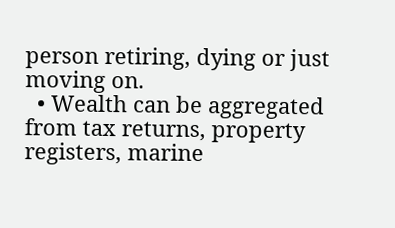person retiring, dying or just moving on.
  • Wealth can be aggregated from tax returns, property registers, marine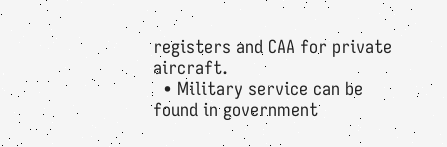registers and CAA for private aircraft.
  • Military service can be found in government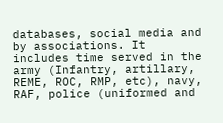databases, social media and by associations. It includes time served in the army (Infantry, artillary, REME, ROC, RMP, etc), navy, RAF, police (uniformed and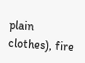plain clothes), fire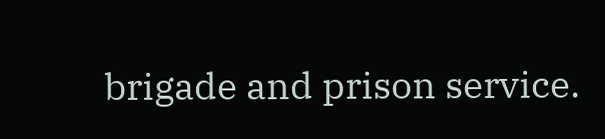brigade and prison service.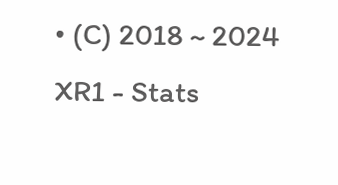• (C) 2018 ~ 2024 XR1 - Stats